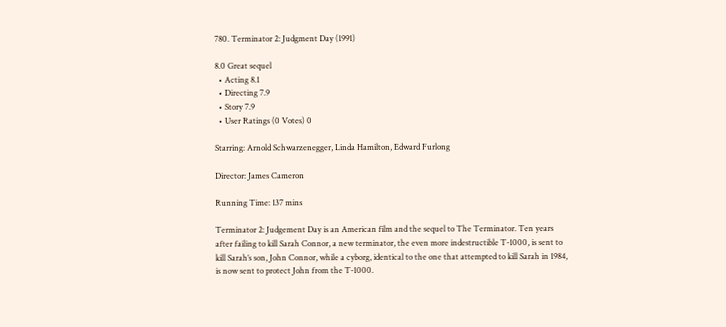780. Terminator 2: Judgment Day (1991)

8.0 Great sequel
  • Acting 8.1
  • Directing 7.9
  • Story 7.9
  • User Ratings (0 Votes) 0

Starring: Arnold Schwarzenegger, Linda Hamilton, Edward Furlong

Director: James Cameron

Running Time: 137 mins

Terminator 2: Judgement Day is an American film and the sequel to The Terminator. Ten years after failing to kill Sarah Connor, a new terminator, the even more indestructible T-1000, is sent to kill Sarah’s son, John Connor, while a cyborg, identical to the one that attempted to kill Sarah in 1984, is now sent to protect John from the T-1000.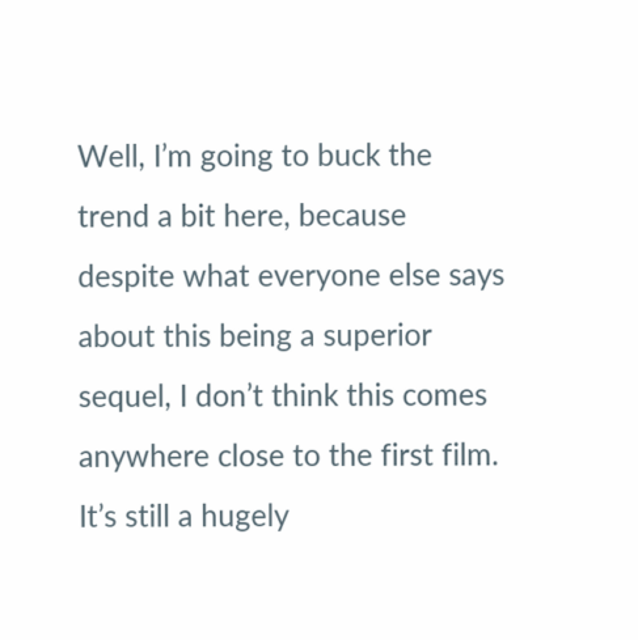Well, I’m going to buck the trend a bit here, because despite what everyone else says about this being a superior sequel, I don’t think this comes anywhere close to the first film. It’s still a hugely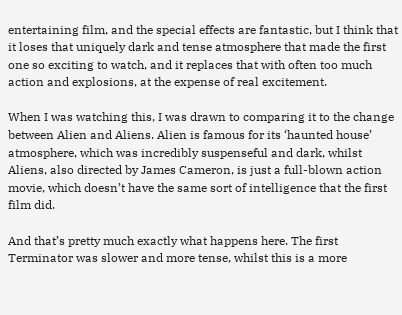entertaining film, and the special effects are fantastic, but I think that it loses that uniquely dark and tense atmosphere that made the first one so exciting to watch, and it replaces that with often too much action and explosions, at the expense of real excitement.

When I was watching this, I was drawn to comparing it to the change between Alien and Aliens. Alien is famous for its ‘haunted house’ atmosphere, which was incredibly suspenseful and dark, whilst Aliens, also directed by James Cameron, is just a full-blown action movie, which doesn’t have the same sort of intelligence that the first film did.

And that’s pretty much exactly what happens here. The first Terminator was slower and more tense, whilst this is a more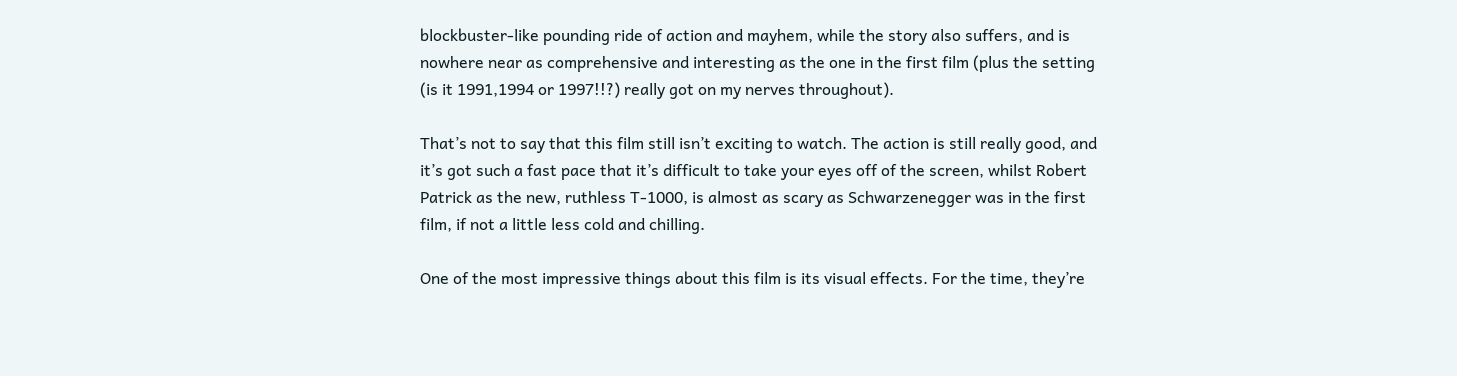blockbuster-like pounding ride of action and mayhem, while the story also suffers, and is nowhere near as comprehensive and interesting as the one in the first film (plus the setting (is it 1991,1994 or 1997!!?) really got on my nerves throughout).

That’s not to say that this film still isn’t exciting to watch. The action is still really good, and it’s got such a fast pace that it’s difficult to take your eyes off of the screen, whilst Robert Patrick as the new, ruthless T-1000, is almost as scary as Schwarzenegger was in the first film, if not a little less cold and chilling.

One of the most impressive things about this film is its visual effects. For the time, they’re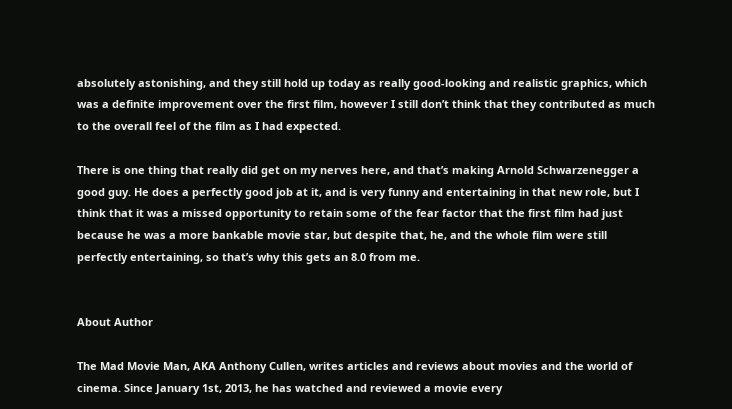absolutely astonishing, and they still hold up today as really good-looking and realistic graphics, which was a definite improvement over the first film, however I still don’t think that they contributed as much to the overall feel of the film as I had expected.

There is one thing that really did get on my nerves here, and that’s making Arnold Schwarzenegger a good guy. He does a perfectly good job at it, and is very funny and entertaining in that new role, but I think that it was a missed opportunity to retain some of the fear factor that the first film had just because he was a more bankable movie star, but despite that, he, and the whole film were still perfectly entertaining, so that’s why this gets an 8.0 from me.


About Author

The Mad Movie Man, AKA Anthony Cullen, writes articles and reviews about movies and the world of cinema. Since January 1st, 2013, he has watched and reviewed a movie every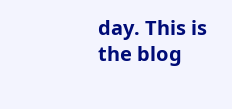day. This is the blog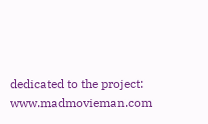dedicated to the project: www.madmovieman.com